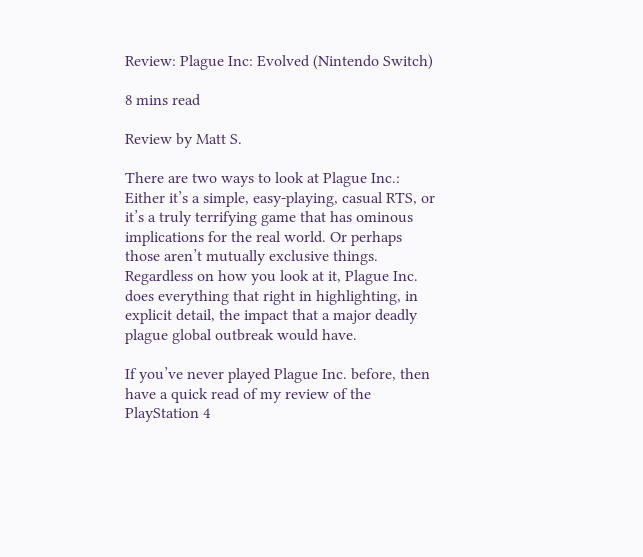Review: Plague Inc: Evolved (Nintendo Switch)

8 mins read

Review by Matt S.

There are two ways to look at Plague Inc.: Either it’s a simple, easy-playing, casual RTS, or it’s a truly terrifying game that has ominous implications for the real world. Or perhaps those aren’t mutually exclusive things. Regardless on how you look at it, Plague Inc. does everything that right in highlighting, in explicit detail, the impact that a major deadly plague global outbreak would have.

If you’ve never played Plague Inc. before, then have a quick read of my review of the PlayStation 4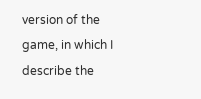version of the game, in which I describe the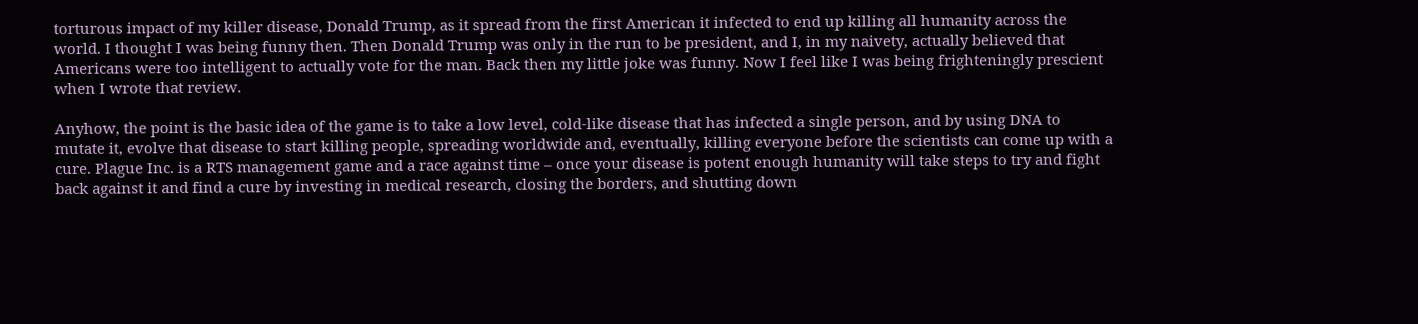torturous impact of my killer disease, Donald Trump, as it spread from the first American it infected to end up killing all humanity across the world. I thought I was being funny then. Then Donald Trump was only in the run to be president, and I, in my naivety, actually believed that Americans were too intelligent to actually vote for the man. Back then my little joke was funny. Now I feel like I was being frighteningly prescient when I wrote that review.

Anyhow, the point is the basic idea of the game is to take a low level, cold-like disease that has infected a single person, and by using DNA to mutate it, evolve that disease to start killing people, spreading worldwide and, eventually, killing everyone before the scientists can come up with a cure. Plague Inc. is a RTS management game and a race against time – once your disease is potent enough humanity will take steps to try and fight back against it and find a cure by investing in medical research, closing the borders, and shutting down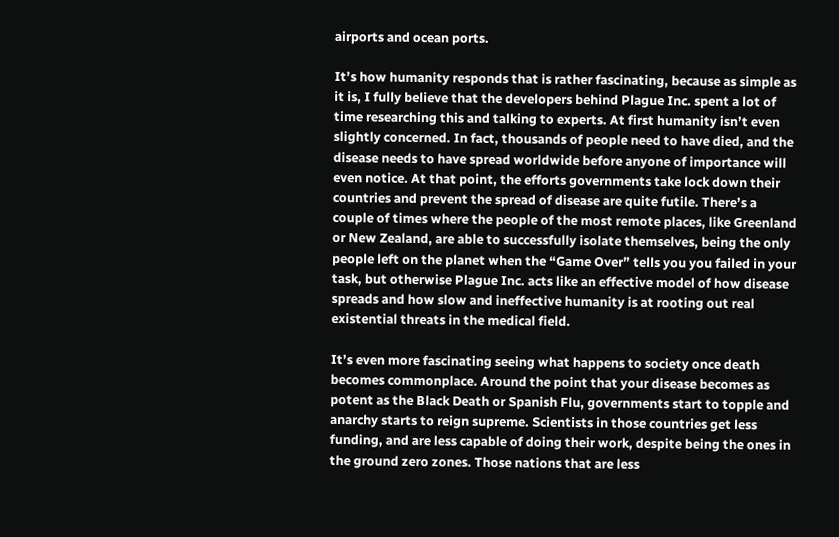airports and ocean ports.

It’s how humanity responds that is rather fascinating, because as simple as it is, I fully believe that the developers behind Plague Inc. spent a lot of time researching this and talking to experts. At first humanity isn’t even slightly concerned. In fact, thousands of people need to have died, and the disease needs to have spread worldwide before anyone of importance will even notice. At that point, the efforts governments take lock down their countries and prevent the spread of disease are quite futile. There’s a couple of times where the people of the most remote places, like Greenland or New Zealand, are able to successfully isolate themselves, being the only people left on the planet when the “Game Over” tells you you failed in your task, but otherwise Plague Inc. acts like an effective model of how disease spreads and how slow and ineffective humanity is at rooting out real existential threats in the medical field.

It’s even more fascinating seeing what happens to society once death becomes commonplace. Around the point that your disease becomes as potent as the Black Death or Spanish Flu, governments start to topple and anarchy starts to reign supreme. Scientists in those countries get less funding, and are less capable of doing their work, despite being the ones in the ground zero zones. Those nations that are less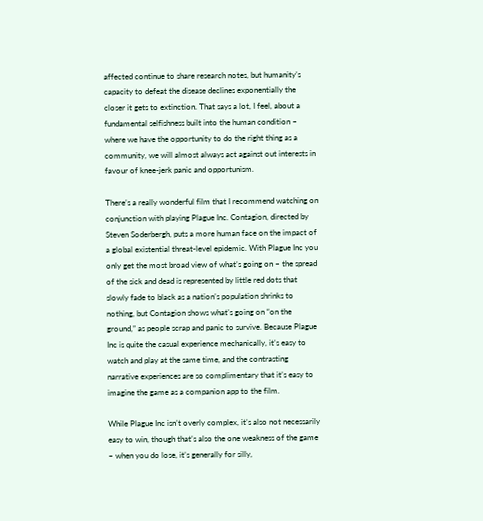affected continue to share research notes, but humanity’s capacity to defeat the disease declines exponentially the closer it gets to extinction. That says a lot, I feel, about a fundamental selfishness built into the human condition – where we have the opportunity to do the right thing as a community, we will almost always act against out interests in favour of knee-jerk panic and opportunism.

There’s a really wonderful film that I recommend watching on conjunction with playing Plague Inc. Contagion, directed by Steven Soderbergh, puts a more human face on the impact of a global existential threat-level epidemic. With Plague Inc you only get the most broad view of what’s going on – the spread of the sick and dead is represented by little red dots that slowly fade to black as a nation’s population shrinks to nothing, but Contagion shows what’s going on “on the ground,” as people scrap and panic to survive. Because Plague Inc is quite the casual experience mechanically, it’s easy to watch and play at the same time, and the contrasting narrative experiences are so complimentary that it’s easy to imagine the game as a companion app to the film.

While Plague Inc isn’t overly complex, it’s also not necessarily easy to win, though that’s also the one weakness of the game – when you do lose, it’s generally for silly,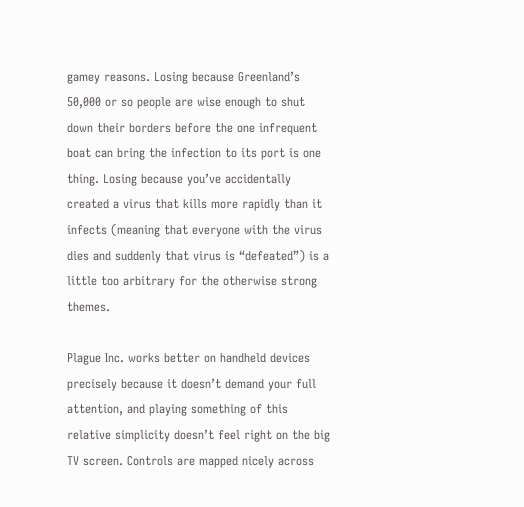gamey reasons. Losing because Greenland’s 50,000 or so people are wise enough to shut down their borders before the one infrequent boat can bring the infection to its port is one thing. Losing because you’ve accidentally created a virus that kills more rapidly than it infects (meaning that everyone with the virus dies and suddenly that virus is “defeated”) is a little too arbitrary for the otherwise strong themes.

Plague Inc. works better on handheld devices precisely because it doesn’t demand your full attention, and playing something of this relative simplicity doesn’t feel right on the big TV screen. Controls are mapped nicely across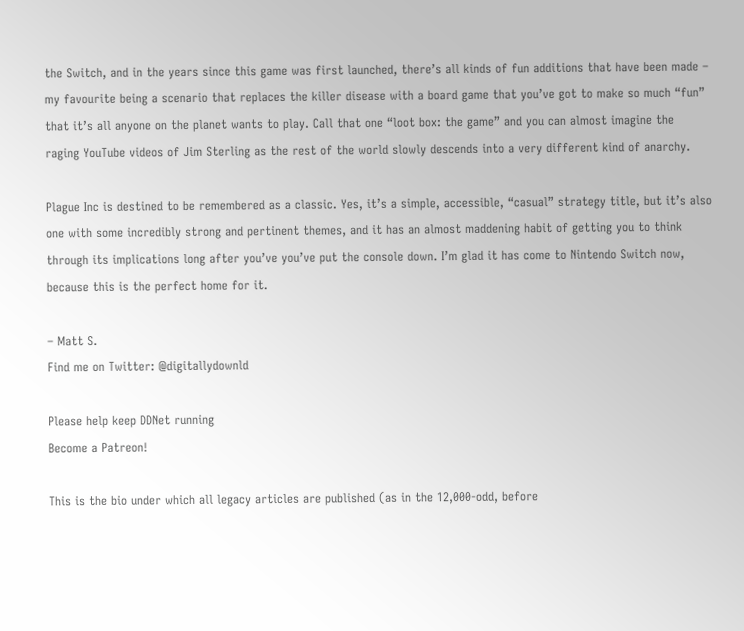the Switch, and in the years since this game was first launched, there’s all kinds of fun additions that have been made – my favourite being a scenario that replaces the killer disease with a board game that you’ve got to make so much “fun” that it’s all anyone on the planet wants to play. Call that one “loot box: the game” and you can almost imagine the raging YouTube videos of Jim Sterling as the rest of the world slowly descends into a very different kind of anarchy.

Plague Inc is destined to be remembered as a classic. Yes, it’s a simple, accessible, “casual” strategy title, but it’s also one with some incredibly strong and pertinent themes, and it has an almost maddening habit of getting you to think through its implications long after you’ve you’ve put the console down. I’m glad it has come to Nintendo Switch now, because this is the perfect home for it.

– Matt S.
Find me on Twitter: @digitallydownld

Please help keep DDNet running
Become a Patreon!

This is the bio under which all legacy articles are published (as in the 12,000-odd, before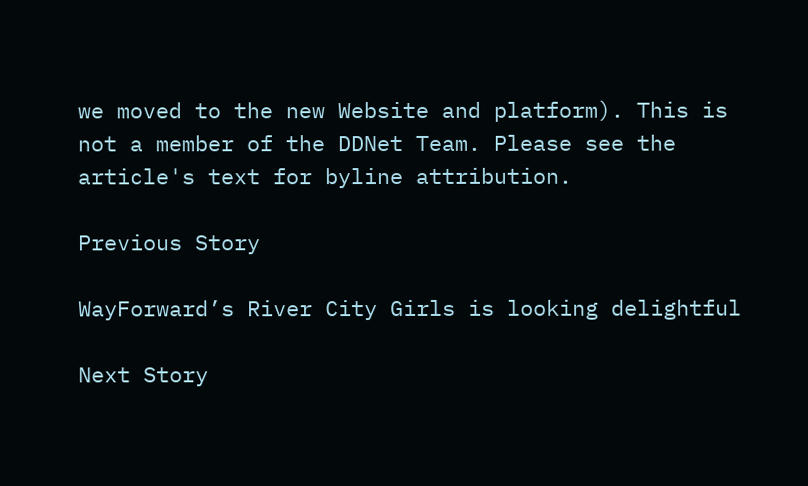we moved to the new Website and platform). This is not a member of the DDNet Team. Please see the article's text for byline attribution.

Previous Story

WayForward’s River City Girls is looking delightful

Next Story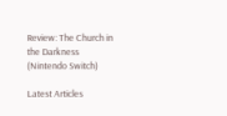Review: The Church in the Darkness (Nintendo Switch)

Latest Articles